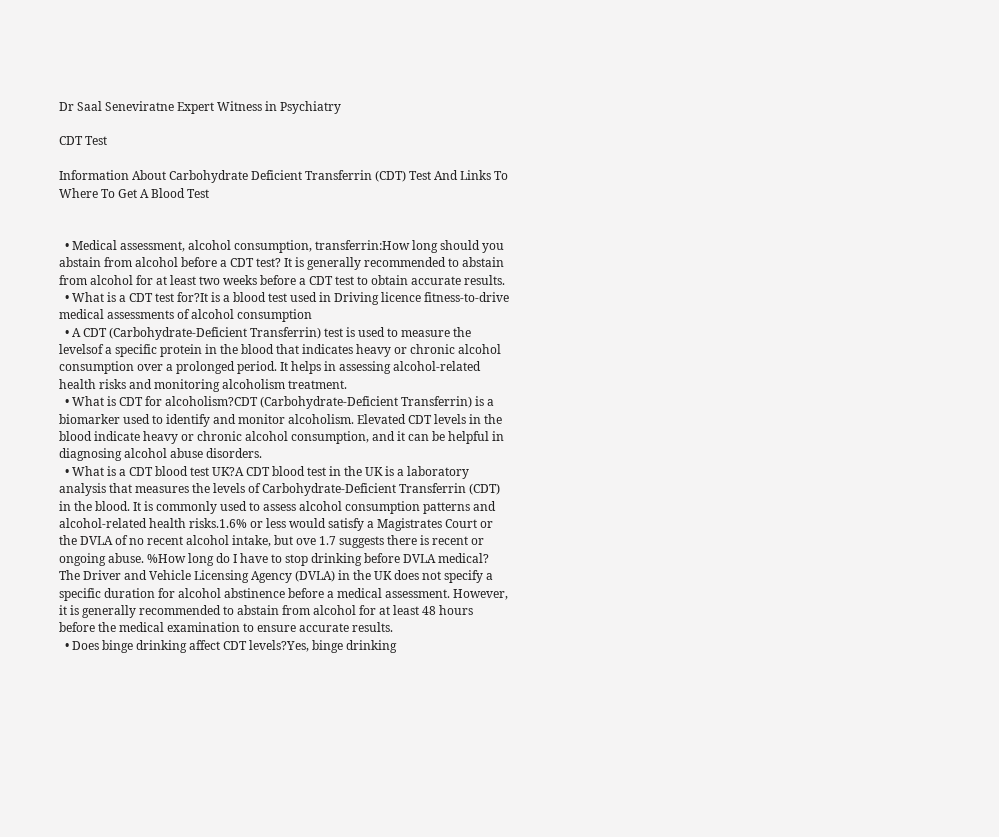Dr Saal Seneviratne Expert Witness in Psychiatry

CDT Test

Information About Carbohydrate Deficient Transferrin (CDT) Test And Links To Where To Get A Blood Test


  • Medical assessment, alcohol consumption, transferrin:How long should you abstain from alcohol before a CDT test? It is generally recommended to abstain from alcohol for at least two weeks before a CDT test to obtain accurate results.
  • What is a CDT test for?It is a blood test used in Driving licence fitness-to-drive medical assessments of alcohol consumption
  • A CDT (Carbohydrate-Deficient Transferrin) test is used to measure the levelsof a specific protein in the blood that indicates heavy or chronic alcohol consumption over a prolonged period. It helps in assessing alcohol-related health risks and monitoring alcoholism treatment.
  • What is CDT for alcoholism?CDT (Carbohydrate-Deficient Transferrin) is a biomarker used to identify and monitor alcoholism. Elevated CDT levels in the blood indicate heavy or chronic alcohol consumption, and it can be helpful in diagnosing alcohol abuse disorders.
  • What is a CDT blood test UK?A CDT blood test in the UK is a laboratory analysis that measures the levels of Carbohydrate-Deficient Transferrin (CDT) in the blood. It is commonly used to assess alcohol consumption patterns and alcohol-related health risks.1.6% or less would satisfy a Magistrates Court or the DVLA of no recent alcohol intake, but ove 1.7 suggests there is recent or ongoing abuse. %How long do I have to stop drinking before DVLA medical? The Driver and Vehicle Licensing Agency (DVLA) in the UK does not specify a specific duration for alcohol abstinence before a medical assessment. However, it is generally recommended to abstain from alcohol for at least 48 hours before the medical examination to ensure accurate results.
  • Does binge drinking affect CDT levels?Yes, binge drinking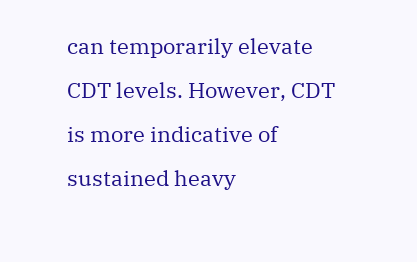can temporarily elevate CDT levels. However, CDT is more indicative of sustained heavy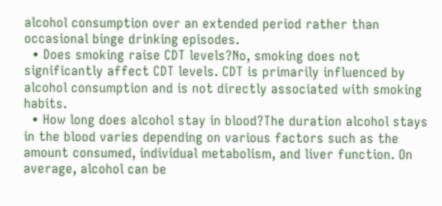alcohol consumption over an extended period rather than occasional binge drinking episodes.
  • Does smoking raise CDT levels?No, smoking does not significantly affect CDT levels. CDT is primarily influenced by alcohol consumption and is not directly associated with smoking habits.
  • How long does alcohol stay in blood?The duration alcohol stays in the blood varies depending on various factors such as the amount consumed, individual metabolism, and liver function. On average, alcohol can be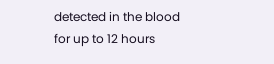detected in the blood for up to 12 hours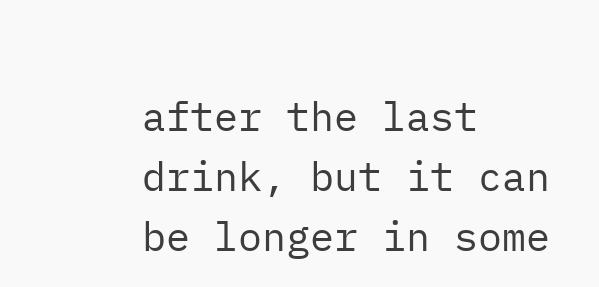after the last drink, but it can be longer in some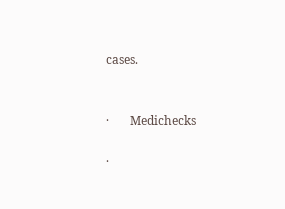cases.


·       Medichecks

·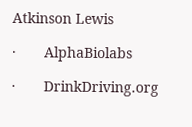Atkinson Lewis

·       AlphaBiolabs

·       DrinkDriving.org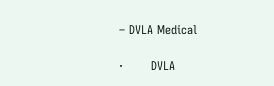– DVLA Medical

·       DVLA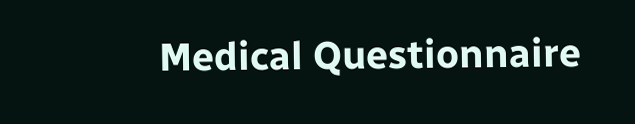Medical Questionnaire